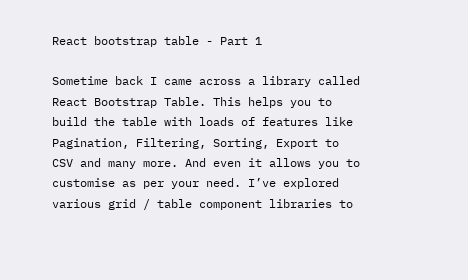React bootstrap table - Part 1

Sometime back I came across a library called React Bootstrap Table. This helps you to build the table with loads of features like Pagination, Filtering, Sorting, Export to CSV and many more. And even it allows you to customise as per your need. I’ve explored various grid / table component libraries to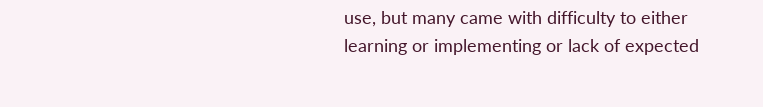use, but many came with difficulty to either learning or implementing or lack of expected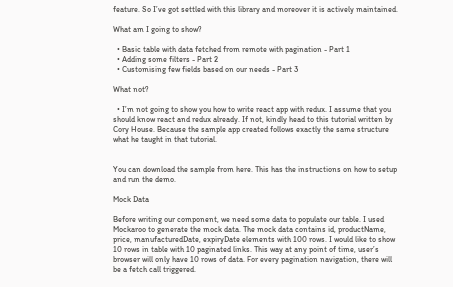feature. So I’ve got settled with this library and moreover it is actively maintained.

What am I going to show?

  • Basic table with data fetched from remote with pagination - Part 1
  • Adding some filters - Part 2
  • Customising few fields based on our needs - Part 3

What not?

  • I’m not going to show you how to write react app with redux. I assume that you should know react and redux already. If not, kindly head to this tutorial written by Cory House. Because the sample app created follows exactly the same structure what he taught in that tutorial.


You can download the sample from here. This has the instructions on how to setup and run the demo.

Mock Data

Before writing our component, we need some data to populate our table. I used Mockaroo to generate the mock data. The mock data contains id, productName, price, manufacturedDate, expiryDate elements with 100 rows. I would like to show 10 rows in table with 10 paginated links. This way at any point of time, user’s browser will only have 10 rows of data. For every pagination navigation, there will be a fetch call triggered.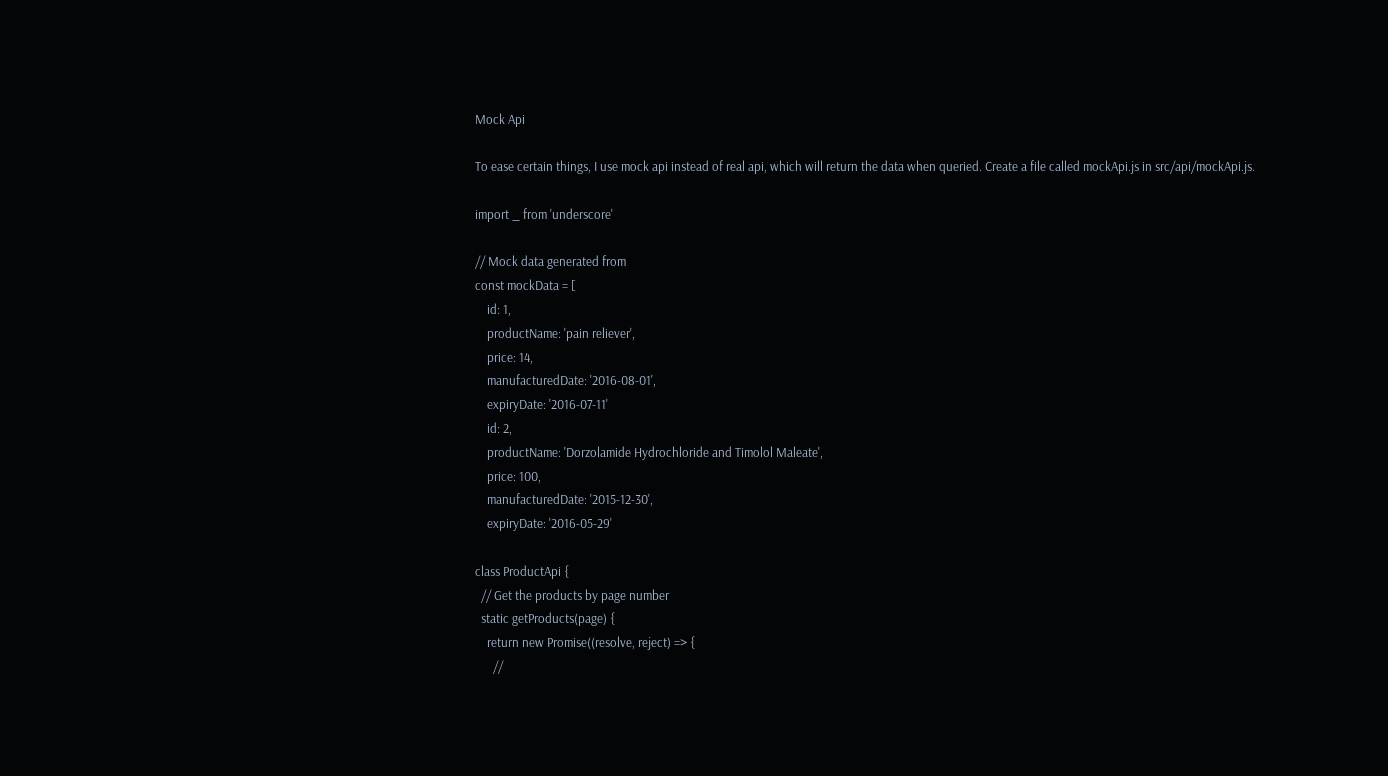Mock Api

To ease certain things, I use mock api instead of real api, which will return the data when queried. Create a file called mockApi.js in src/api/mockApi.js.

import _ from 'underscore'

// Mock data generated from
const mockData = [
    id: 1,
    productName: 'pain reliever',
    price: 14,
    manufacturedDate: '2016-08-01',
    expiryDate: '2016-07-11'
    id: 2,
    productName: 'Dorzolamide Hydrochloride and Timolol Maleate',
    price: 100,
    manufacturedDate: '2015-12-30',
    expiryDate: '2016-05-29'

class ProductApi {
  // Get the products by page number
  static getProducts(page) {
    return new Promise((resolve, reject) => {
      //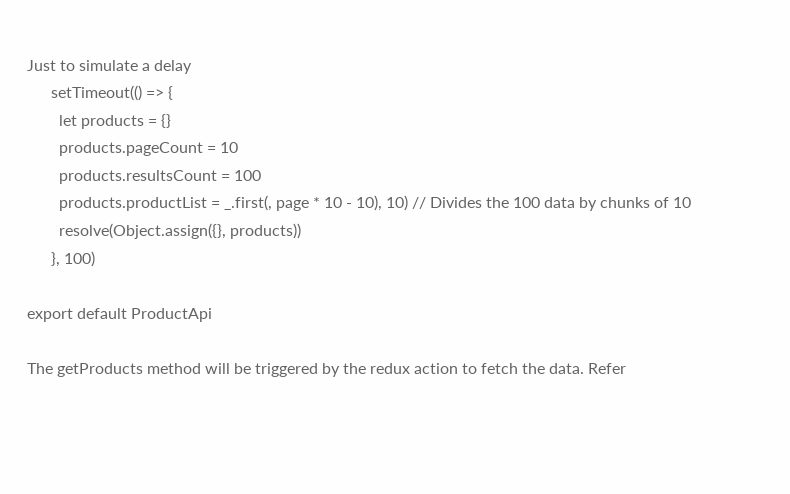Just to simulate a delay
      setTimeout(() => {
        let products = {}
        products.pageCount = 10
        products.resultsCount = 100
        products.productList = _.first(, page * 10 - 10), 10) // Divides the 100 data by chunks of 10
        resolve(Object.assign({}, products))
      }, 100)

export default ProductApi

The getProducts method will be triggered by the redux action to fetch the data. Refer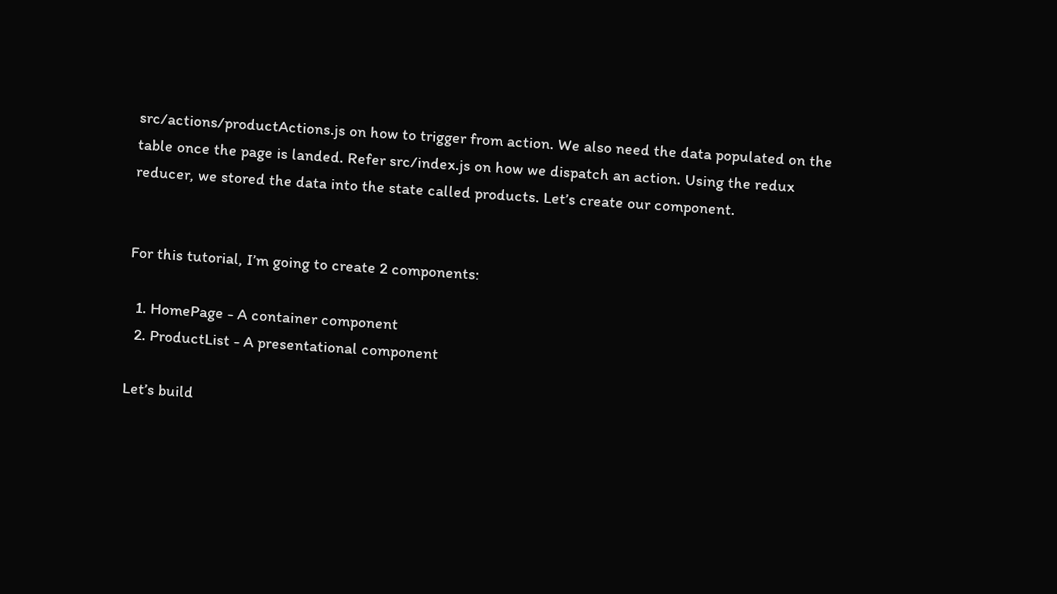src/actions/productActions.js on how to trigger from action. We also need the data populated on the table once the page is landed. Refer src/index.js on how we dispatch an action. Using the redux reducer, we stored the data into the state called products. Let’s create our component.


For this tutorial, I’m going to create 2 components:

  1. HomePage - A container component
  2. ProductList - A presentational component

Let’s build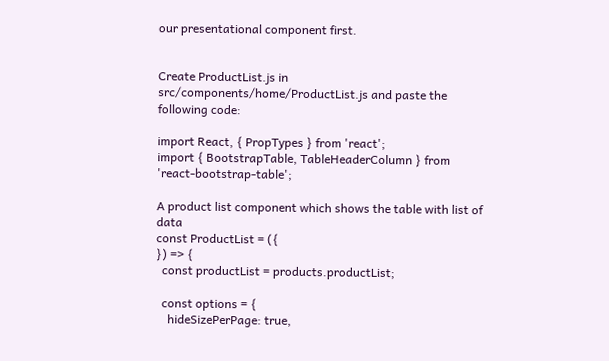our presentational component first.


Create ProductList.js in src/components/home/ProductList.js and paste the following code:

import React, { PropTypes } from 'react';
import { BootstrapTable, TableHeaderColumn } from 'react-bootstrap-table';

A product list component which shows the table with list of data
const ProductList = ({
}) => {
  const productList = products.productList;

  const options = {
    hideSizePerPage: true,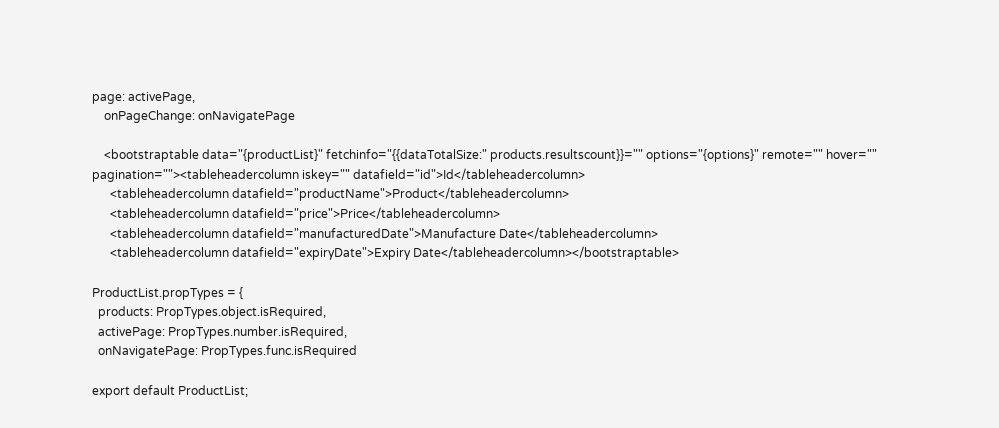page: activePage,
    onPageChange: onNavigatePage

    <bootstraptable data="{productList}" fetchinfo="{{dataTotalSize:" products.resultscount}}="" options="{options}" remote="" hover="" pagination=""><tableheadercolumn iskey="" datafield="id">Id</tableheadercolumn>
      <tableheadercolumn datafield="productName">Product</tableheadercolumn>
      <tableheadercolumn datafield="price">Price</tableheadercolumn>
      <tableheadercolumn datafield="manufacturedDate">Manufacture Date</tableheadercolumn>
      <tableheadercolumn datafield="expiryDate">Expiry Date</tableheadercolumn></bootstraptable>

ProductList.propTypes = {
  products: PropTypes.object.isRequired,
  activePage: PropTypes.number.isRequired,
  onNavigatePage: PropTypes.func.isRequired

export default ProductList;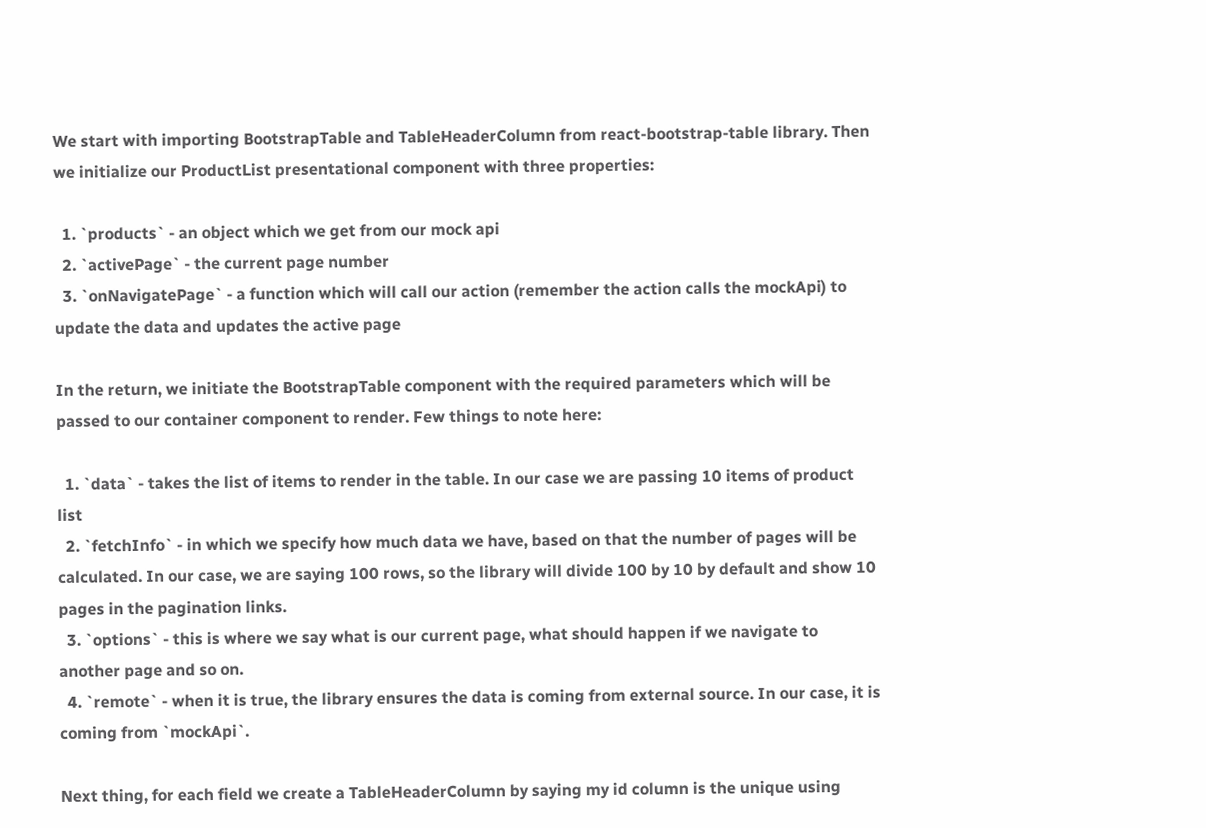We start with importing BootstrapTable and TableHeaderColumn from react-bootstrap-table library. Then we initialize our ProductList presentational component with three properties:

  1. `products` - an object which we get from our mock api
  2. `activePage` - the current page number
  3. `onNavigatePage` - a function which will call our action (remember the action calls the mockApi) to update the data and updates the active page

In the return, we initiate the BootstrapTable component with the required parameters which will be passed to our container component to render. Few things to note here:

  1. `data` - takes the list of items to render in the table. In our case we are passing 10 items of product list
  2. `fetchInfo` - in which we specify how much data we have, based on that the number of pages will be calculated. In our case, we are saying 100 rows, so the library will divide 100 by 10 by default and show 10 pages in the pagination links.
  3. `options` - this is where we say what is our current page, what should happen if we navigate to another page and so on.
  4. `remote` - when it is true, the library ensures the data is coming from external source. In our case, it is coming from `mockApi`.

Next thing, for each field we create a TableHeaderColumn by saying my id column is the unique using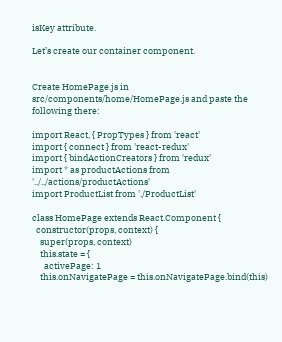isKey attribute.

Let’s create our container component.


Create HomePage.js in src/components/home/HomePage.js and paste the following there:

import React, { PropTypes } from 'react'
import { connect } from 'react-redux'
import { bindActionCreators } from 'redux'
import * as productActions from '../../actions/productActions'
import ProductList from './ProductList'

class HomePage extends React.Component {
  constructor(props, context) {
    super(props, context)
    this.state = {
      activePage: 1
    this.onNavigatePage = this.onNavigatePage.bind(this)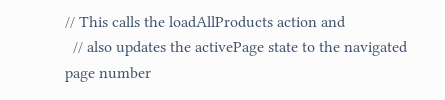// This calls the loadAllProducts action and
  // also updates the activePage state to the navigated page number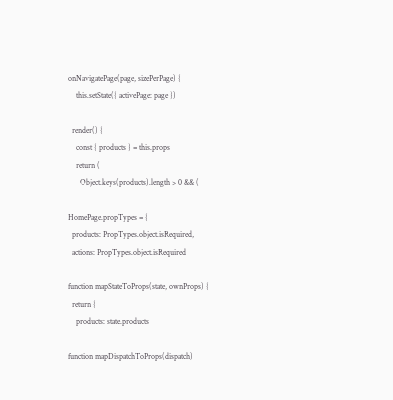onNavigatePage(page, sizePerPage) {
    this.setState({ activePage: page })

  render() {
    const { products } = this.props
    return (
      Object.keys(products).length > 0 && (

HomePage.propTypes = {
  products: PropTypes.object.isRequired,
  actions: PropTypes.object.isRequired

function mapStateToProps(state, ownProps) {
  return {
    products: state.products

function mapDispatchToProps(dispatch)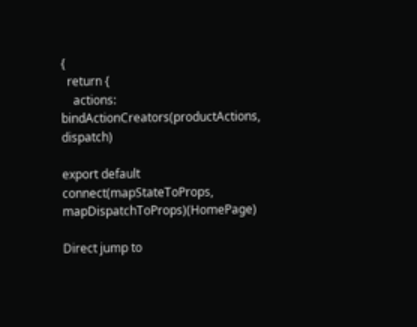{
  return {
    actions: bindActionCreators(productActions, dispatch)

export default connect(mapStateToProps, mapDispatchToProps)(HomePage)

Direct jump to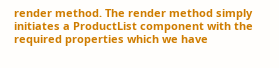render method. The render method simply initiates a ProductList component with the required properties which we have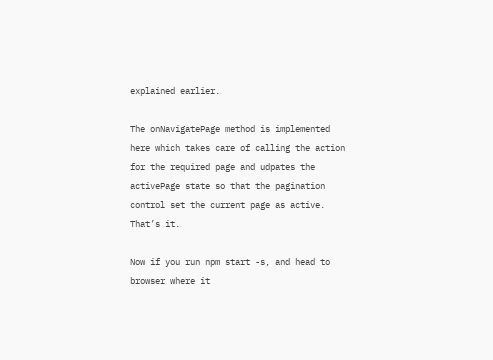explained earlier.

The onNavigatePage method is implemented here which takes care of calling the action for the required page and udpates the activePage state so that the pagination control set the current page as active. That’s it.

Now if you run npm start -s, and head to browser where it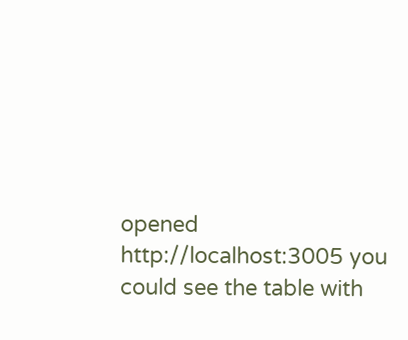opened http://localhost:3005 you could see the table with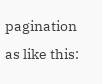pagination as like this: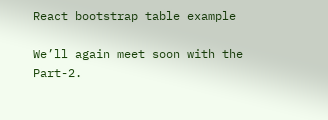React bootstrap table example

We’ll again meet soon with the Part-2.